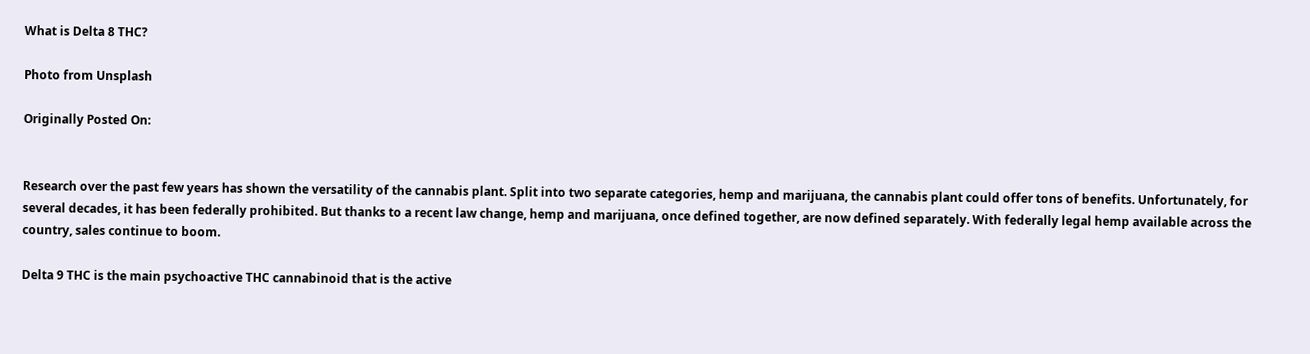What is Delta 8 THC?

Photo from Unsplash

Originally Posted On:


Research over the past few years has shown the versatility of the cannabis plant. Split into two separate categories, hemp and marijuana, the cannabis plant could offer tons of benefits. Unfortunately, for several decades, it has been federally prohibited. But thanks to a recent law change, hemp and marijuana, once defined together, are now defined separately. With federally legal hemp available across the country, sales continue to boom.

Delta 9 THC is the main psychoactive THC cannabinoid that is the active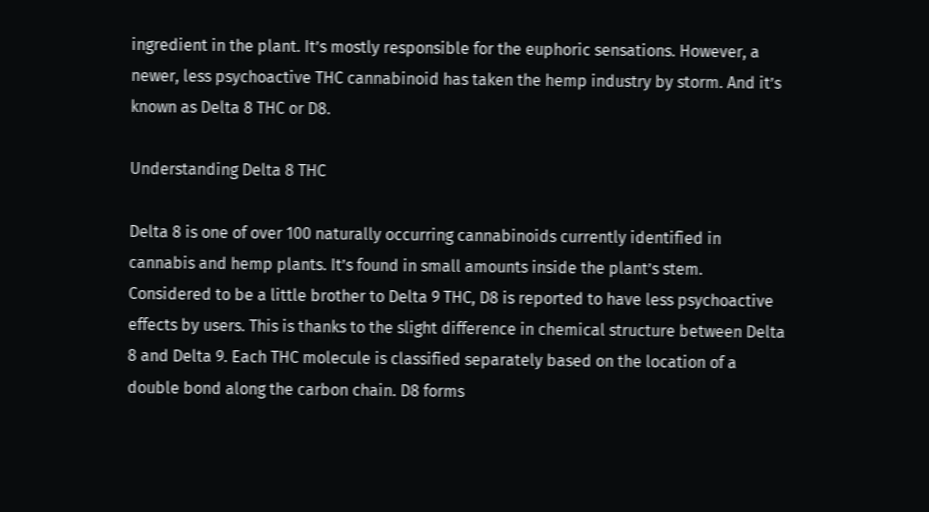ingredient in the plant. It’s mostly responsible for the euphoric sensations. However, a newer, less psychoactive THC cannabinoid has taken the hemp industry by storm. And it’s known as Delta 8 THC or D8.

Understanding Delta 8 THC

Delta 8 is one of over 100 naturally occurring cannabinoids currently identified in cannabis and hemp plants. It’s found in small amounts inside the plant’s stem. Considered to be a little brother to Delta 9 THC, D8 is reported to have less psychoactive effects by users. This is thanks to the slight difference in chemical structure between Delta 8 and Delta 9. Each THC molecule is classified separately based on the location of a double bond along the carbon chain. D8 forms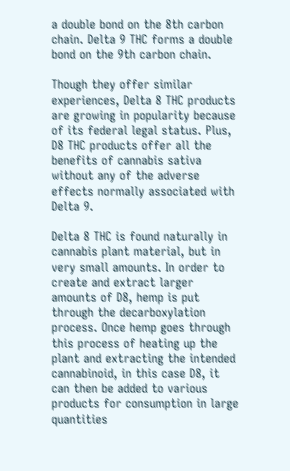a double bond on the 8th carbon chain. Delta 9 THC forms a double bond on the 9th carbon chain.

Though they offer similar experiences, Delta 8 THC products are growing in popularity because of its federal legal status. Plus, D8 THC products offer all the benefits of cannabis sativa without any of the adverse effects normally associated with Delta 9.

Delta 8 THC is found naturally in cannabis plant material, but in very small amounts. In order to create and extract larger amounts of D8, hemp is put through the decarboxylation process. Once hemp goes through this process of heating up the plant and extracting the intended cannabinoid, in this case D8, it can then be added to various products for consumption in large quantities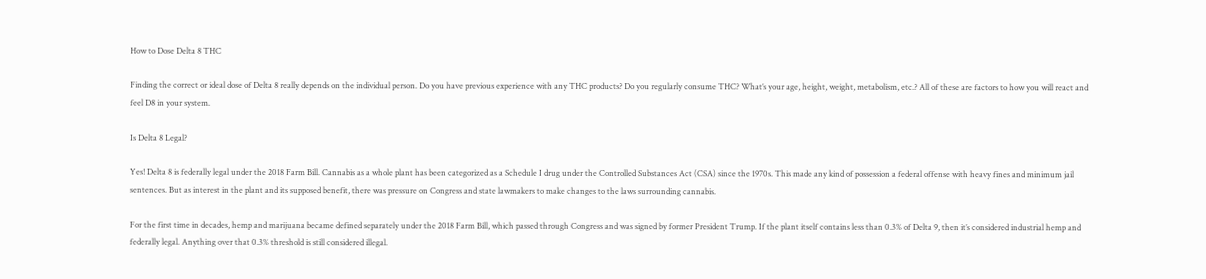How to Dose Delta 8 THC

Finding the correct or ideal dose of Delta 8 really depends on the individual person. Do you have previous experience with any THC products? Do you regularly consume THC? What’s your age, height, weight, metabolism, etc.? All of these are factors to how you will react and feel D8 in your system.

Is Delta 8 Legal?

Yes! Delta 8 is federally legal under the 2018 Farm Bill. Cannabis as a whole plant has been categorized as a Schedule I drug under the Controlled Substances Act (CSA) since the 1970s. This made any kind of possession a federal offense with heavy fines and minimum jail sentences. But as interest in the plant and its supposed benefit, there was pressure on Congress and state lawmakers to make changes to the laws surrounding cannabis.

For the first time in decades, hemp and marijuana became defined separately under the 2018 Farm Bill, which passed through Congress and was signed by former President Trump. If the plant itself contains less than 0.3% of Delta 9, then it’s considered industrial hemp and federally legal. Anything over that 0.3% threshold is still considered illegal.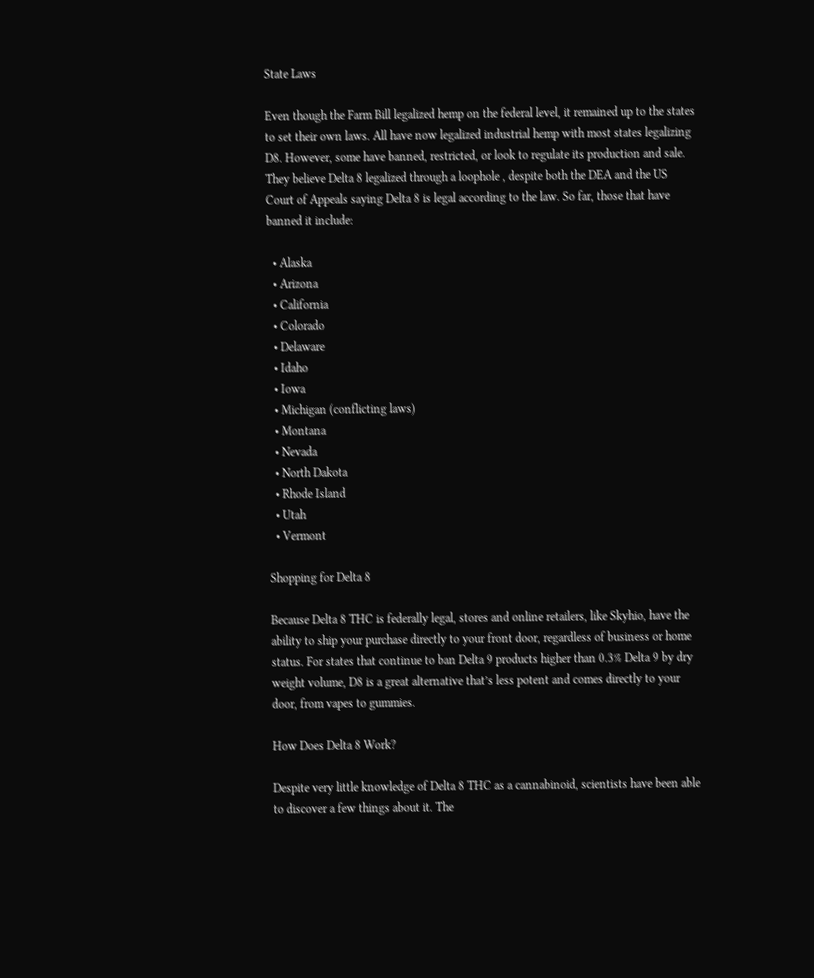State Laws

Even though the Farm Bill legalized hemp on the federal level, it remained up to the states to set their own laws. All have now legalized industrial hemp with most states legalizing D8. However, some have banned, restricted, or look to regulate its production and sale. They believe Delta 8 legalized through a loophole , despite both the DEA and the US Court of Appeals saying Delta 8 is legal according to the law. So far, those that have banned it include:

  • Alaska
  • Arizona
  • California
  • Colorado
  • Delaware
  • Idaho
  • Iowa
  • Michigan (conflicting laws)
  • Montana
  • Nevada
  • North Dakota
  • Rhode Island
  • Utah
  • Vermont

Shopping for Delta 8

Because Delta 8 THC is federally legal, stores and online retailers, like Skyhio, have the ability to ship your purchase directly to your front door, regardless of business or home status. For states that continue to ban Delta 9 products higher than 0.3% Delta 9 by dry weight volume, D8 is a great alternative that’s less potent and comes directly to your door, from vapes to gummies.

How Does Delta 8 Work?

Despite very little knowledge of Delta 8 THC as a cannabinoid, scientists have been able to discover a few things about it. The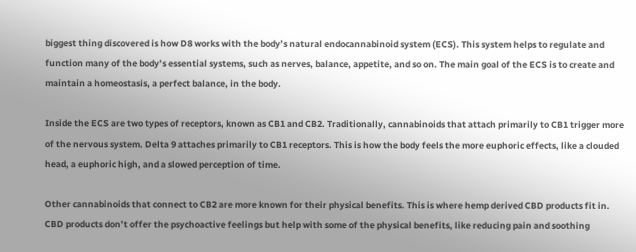biggest thing discovered is how D8 works with the body’s natural endocannabinoid system (ECS). This system helps to regulate and function many of the body’s essential systems, such as nerves, balance, appetite, and so on. The main goal of the ECS is to create and maintain a homeostasis, a perfect balance, in the body.

Inside the ECS are two types of receptors, known as CB1 and CB2. Traditionally, cannabinoids that attach primarily to CB1 trigger more of the nervous system. Delta 9 attaches primarily to CB1 receptors. This is how the body feels the more euphoric effects, like a clouded head, a euphoric high, and a slowed perception of time.

Other cannabinoids that connect to CB2 are more known for their physical benefits. This is where hemp derived CBD products fit in. CBD products don’t offer the psychoactive feelings but help with some of the physical benefits, like reducing pain and soothing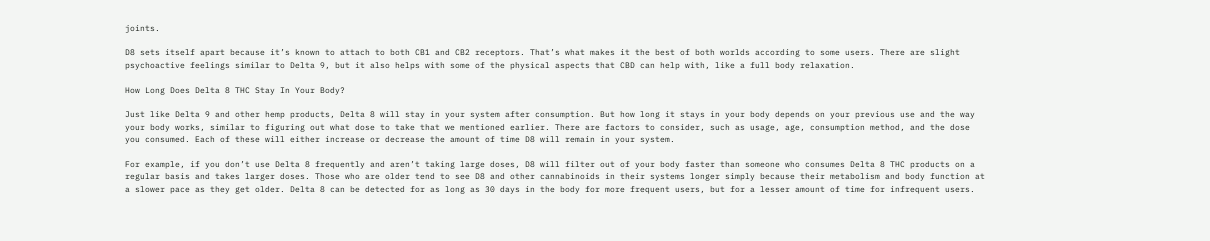joints.

D8 sets itself apart because it’s known to attach to both CB1 and CB2 receptors. That’s what makes it the best of both worlds according to some users. There are slight psychoactive feelings similar to Delta 9, but it also helps with some of the physical aspects that CBD can help with, like a full body relaxation.

How Long Does Delta 8 THC Stay In Your Body?

Just like Delta 9 and other hemp products, Delta 8 will stay in your system after consumption. But how long it stays in your body depends on your previous use and the way your body works, similar to figuring out what dose to take that we mentioned earlier. There are factors to consider, such as usage, age, consumption method, and the dose you consumed. Each of these will either increase or decrease the amount of time D8 will remain in your system.

For example, if you don’t use Delta 8 frequently and aren’t taking large doses, D8 will filter out of your body faster than someone who consumes Delta 8 THC products on a regular basis and takes larger doses. Those who are older tend to see D8 and other cannabinoids in their systems longer simply because their metabolism and body function at a slower pace as they get older. Delta 8 can be detected for as long as 30 days in the body for more frequent users, but for a lesser amount of time for infrequent users.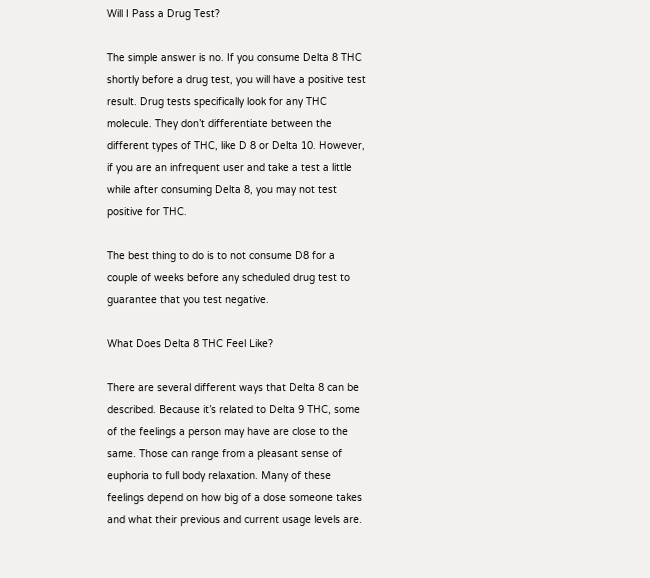Will I Pass a Drug Test?

The simple answer is no. If you consume Delta 8 THC shortly before a drug test, you will have a positive test result. Drug tests specifically look for any THC molecule. They don’t differentiate between the different types of THC, like D 8 or Delta 10. However, if you are an infrequent user and take a test a little while after consuming Delta 8, you may not test positive for THC.

The best thing to do is to not consume D8 for a couple of weeks before any scheduled drug test to guarantee that you test negative.

What Does Delta 8 THC Feel Like?

There are several different ways that Delta 8 can be described. Because it’s related to Delta 9 THC, some of the feelings a person may have are close to the same. Those can range from a pleasant sense of euphoria to full body relaxation. Many of these feelings depend on how big of a dose someone takes and what their previous and current usage levels are.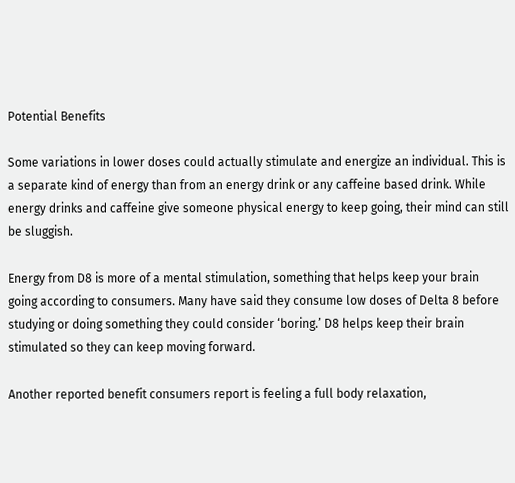Potential Benefits

Some variations in lower doses could actually stimulate and energize an individual. This is a separate kind of energy than from an energy drink or any caffeine based drink. While energy drinks and caffeine give someone physical energy to keep going, their mind can still be sluggish.

Energy from D8 is more of a mental stimulation, something that helps keep your brain going according to consumers. Many have said they consume low doses of Delta 8 before studying or doing something they could consider ‘boring.’ D8 helps keep their brain stimulated so they can keep moving forward.

Another reported benefit consumers report is feeling a full body relaxation,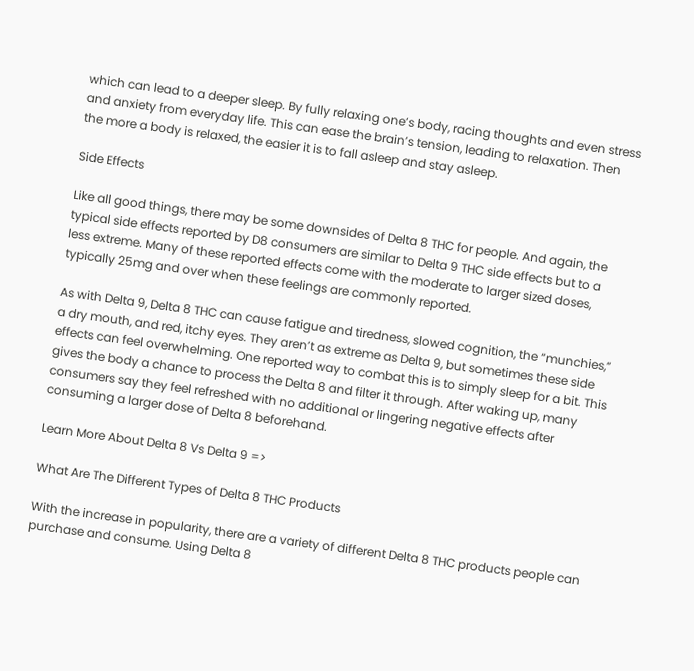which can lead to a deeper sleep. By fully relaxing one’s body, racing thoughts and even stress and anxiety from everyday life. This can ease the brain’s tension, leading to relaxation. Then the more a body is relaxed, the easier it is to fall asleep and stay asleep.

Side Effects

Like all good things, there may be some downsides of Delta 8 THC for people. And again, the typical side effects reported by D8 consumers are similar to Delta 9 THC side effects but to a less extreme. Many of these reported effects come with the moderate to larger sized doses, typically 25mg and over when these feelings are commonly reported.

As with Delta 9, Delta 8 THC can cause fatigue and tiredness, slowed cognition, the “munchies,” a dry mouth, and red, itchy eyes. They aren’t as extreme as Delta 9, but sometimes these side effects can feel overwhelming. One reported way to combat this is to simply sleep for a bit. This gives the body a chance to process the Delta 8 and filter it through. After waking up, many consumers say they feel refreshed with no additional or lingering negative effects after consuming a larger dose of Delta 8 beforehand.

Learn More About Delta 8 Vs Delta 9 =>

What Are The Different Types of Delta 8 THC Products

With the increase in popularity, there are a variety of different Delta 8 THC products people can purchase and consume. Using Delta 8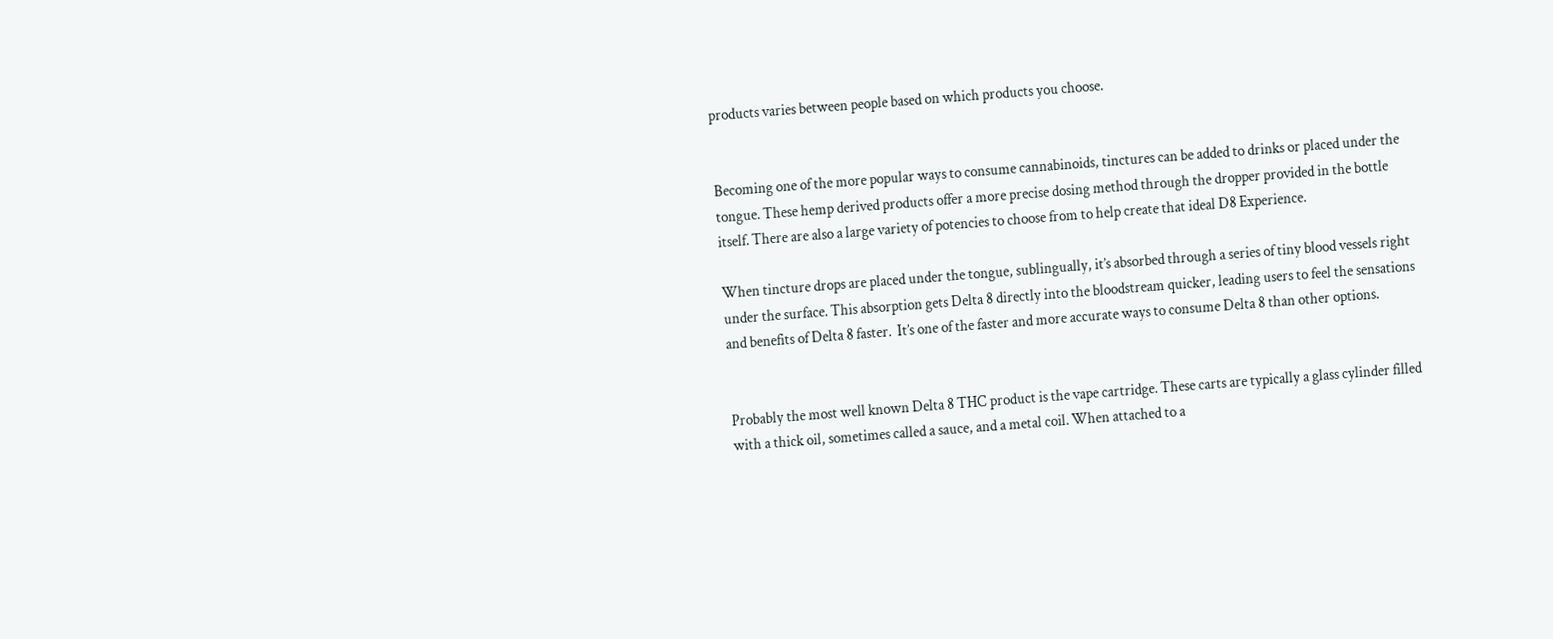products varies between people based on which products you choose.


Becoming one of the more popular ways to consume cannabinoids, tinctures can be added to drinks or placed under the tongue. These hemp derived products offer a more precise dosing method through the dropper provided in the bottle itself. There are also a large variety of potencies to choose from to help create that ideal D8 Experience.

When tincture drops are placed under the tongue, sublingually, it’s absorbed through a series of tiny blood vessels right under the surface. This absorption gets Delta 8 directly into the bloodstream quicker, leading users to feel the sensations and benefits of Delta 8 faster.  It’s one of the faster and more accurate ways to consume Delta 8 than other options.


Probably the most well known Delta 8 THC product is the vape cartridge. These carts are typically a glass cylinder filled with a thick oil, sometimes called a sauce, and a metal coil. When attached to a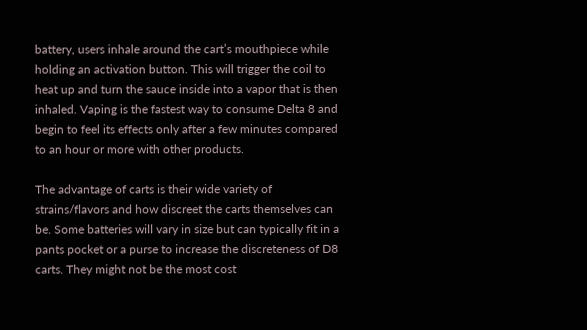battery, users inhale around the cart’s mouthpiece while holding an activation button. This will trigger the coil to heat up and turn the sauce inside into a vapor that is then inhaled. Vaping is the fastest way to consume Delta 8 and begin to feel its effects only after a few minutes compared to an hour or more with other products.

The advantage of carts is their wide variety of strains/flavors and how discreet the carts themselves can be. Some batteries will vary in size but can typically fit in a pants pocket or a purse to increase the discreteness of D8 carts. They might not be the most cost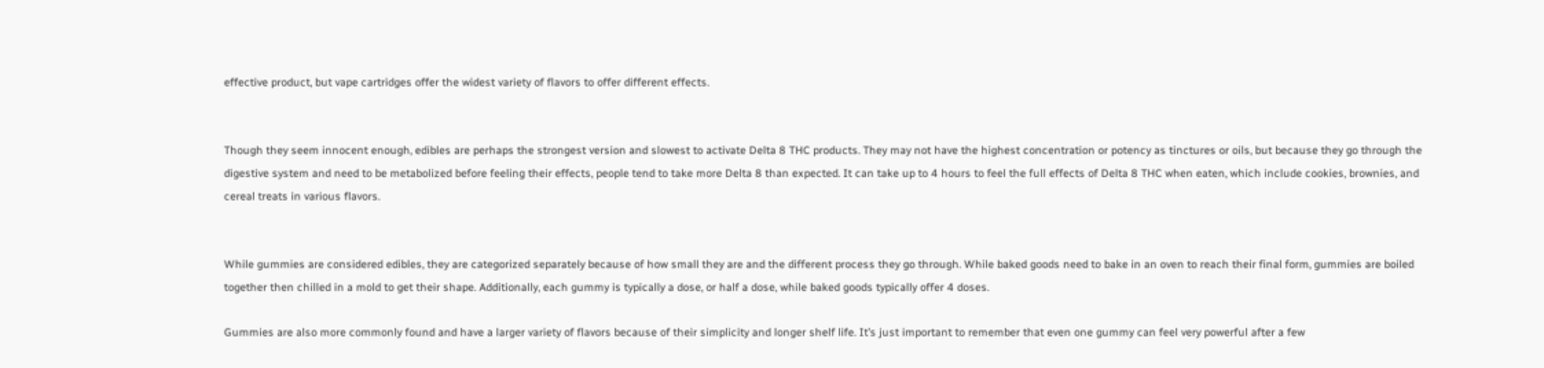effective product, but vape cartridges offer the widest variety of flavors to offer different effects.


Though they seem innocent enough, edibles are perhaps the strongest version and slowest to activate Delta 8 THC products. They may not have the highest concentration or potency as tinctures or oils, but because they go through the digestive system and need to be metabolized before feeling their effects, people tend to take more Delta 8 than expected. It can take up to 4 hours to feel the full effects of Delta 8 THC when eaten, which include cookies, brownies, and cereal treats in various flavors.


While gummies are considered edibles, they are categorized separately because of how small they are and the different process they go through. While baked goods need to bake in an oven to reach their final form, gummies are boiled together then chilled in a mold to get their shape. Additionally, each gummy is typically a dose, or half a dose, while baked goods typically offer 4 doses.

Gummies are also more commonly found and have a larger variety of flavors because of their simplicity and longer shelf life. It’s just important to remember that even one gummy can feel very powerful after a few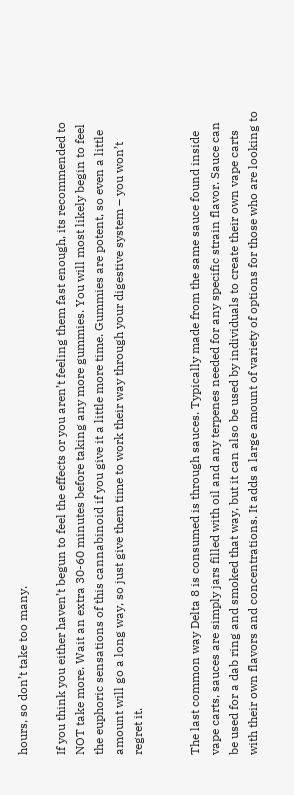hours, so don’t take too many.

If you think you either haven’t begun to feel the effects or you aren’t feeling them fast enough, its recommended to NOT take more. Wait an extra 30-60 minutes before taking any more gummies. You will most likely begin to feel the euphoric sensations of this cannabinoid if you give it a little more time. Gummies are potent, so even a little amount will go a long way, so just give them time to work their way through your digestive system – you won’t regret it.


The last common way Delta 8 is consumed is through sauces. Typically made from the same sauce found inside vape carts, sauces are simply jars filled with oil and any terpenes needed for any specific strain flavor. Sauce can be used for a dab ring and smoked that way, but it can also be used by individuals to create their own vape carts with their own flavors and concentrations. It adds a large amount of variety of options for those who are looking to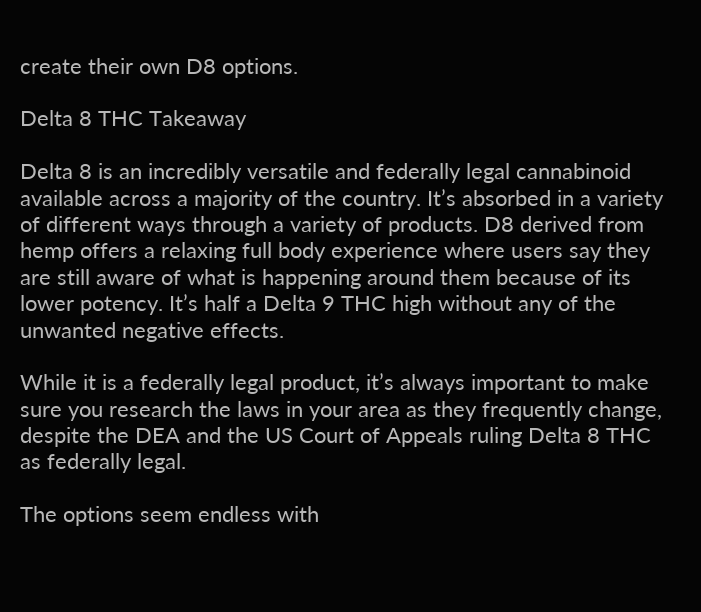create their own D8 options.

Delta 8 THC Takeaway

Delta 8 is an incredibly versatile and federally legal cannabinoid available across a majority of the country. It’s absorbed in a variety of different ways through a variety of products. D8 derived from hemp offers a relaxing full body experience where users say they are still aware of what is happening around them because of its lower potency. It’s half a Delta 9 THC high without any of the unwanted negative effects.

While it is a federally legal product, it’s always important to make sure you research the laws in your area as they frequently change, despite the DEA and the US Court of Appeals ruling Delta 8 THC as federally legal.

The options seem endless with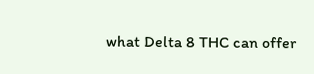what Delta 8 THC can offer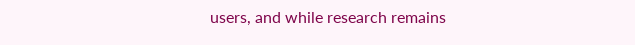users, and while research remains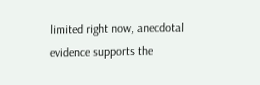limited right now, anecdotal evidence supports the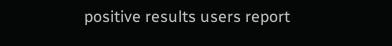positive results users report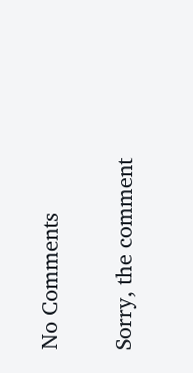No Comments

Sorry, the comment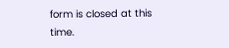form is closed at this time.